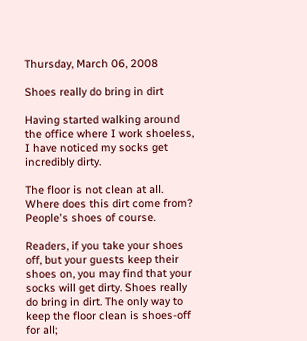Thursday, March 06, 2008

Shoes really do bring in dirt

Having started walking around the office where I work shoeless, I have noticed my socks get incredibly dirty.

The floor is not clean at all. Where does this dirt come from? People's shoes of course.

Readers, if you take your shoes off, but your guests keep their shoes on, you may find that your socks will get dirty. Shoes really do bring in dirt. The only way to keep the floor clean is shoes-off for all;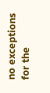no exceptions for the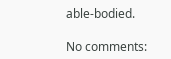able-bodied.

No comments: